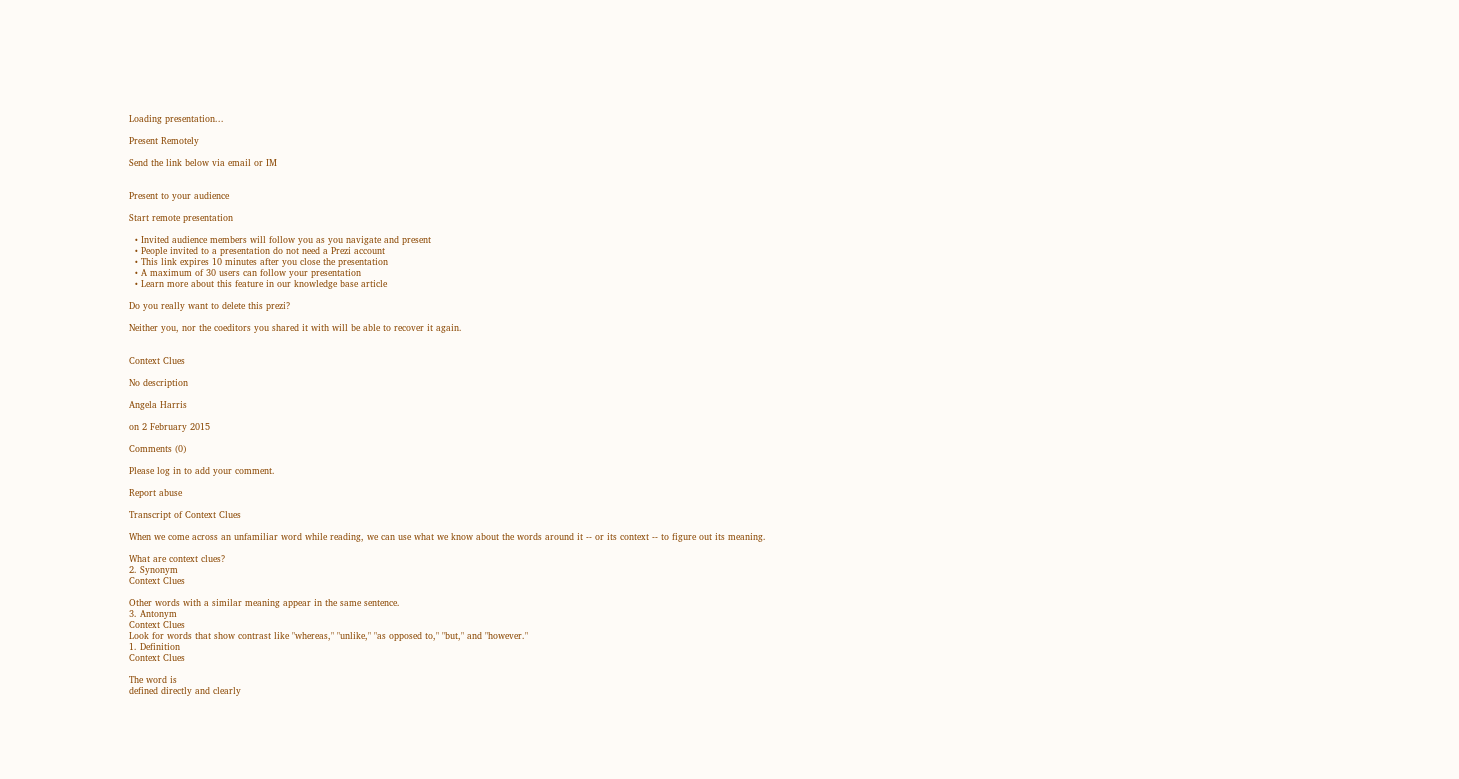Loading presentation...

Present Remotely

Send the link below via email or IM


Present to your audience

Start remote presentation

  • Invited audience members will follow you as you navigate and present
  • People invited to a presentation do not need a Prezi account
  • This link expires 10 minutes after you close the presentation
  • A maximum of 30 users can follow your presentation
  • Learn more about this feature in our knowledge base article

Do you really want to delete this prezi?

Neither you, nor the coeditors you shared it with will be able to recover it again.


Context Clues

No description

Angela Harris

on 2 February 2015

Comments (0)

Please log in to add your comment.

Report abuse

Transcript of Context Clues

When we come across an unfamiliar word while reading, we can use what we know about the words around it -- or its context -- to figure out its meaning.

What are context clues?
2. Synonym
Context Clues

Other words with a similar meaning appear in the same sentence.
3. Antonym
Context Clues
Look for words that show contrast like "whereas," "unlike," "as opposed to," "but," and "however."
1. Definition
Context Clues

The word is
defined directly and clearly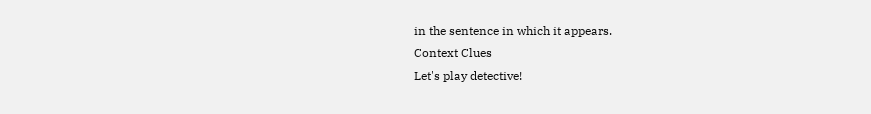in the sentence in which it appears.
Context Clues
Let's play detective!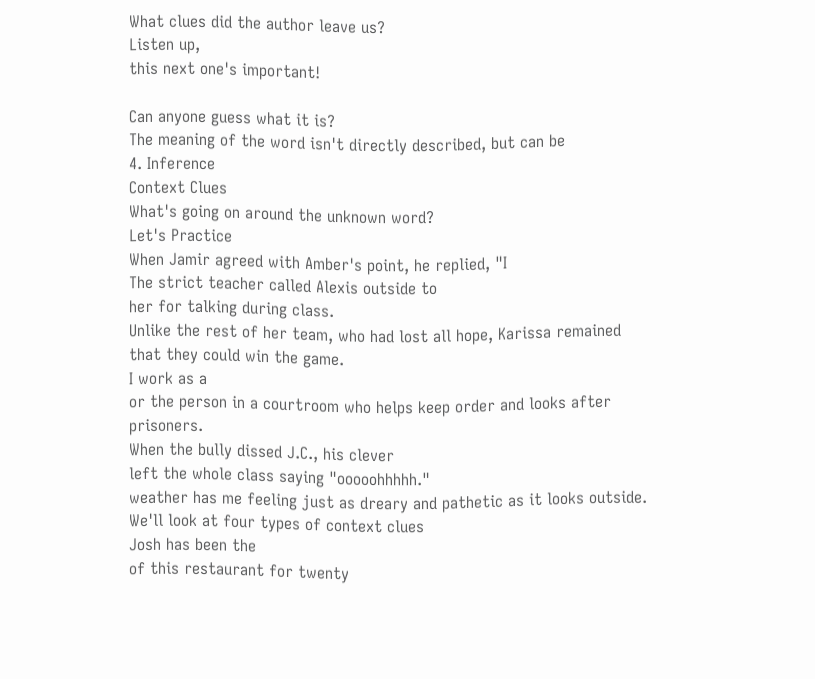What clues did the author leave us?
Listen up,
this next one's important!

Can anyone guess what it is?
The meaning of the word isn't directly described, but can be
4. Inference
Context Clues
What's going on around the unknown word?
Let's Practice
When Jamir agreed with Amber's point, he replied, "I
The strict teacher called Alexis outside to
her for talking during class.
Unlike the rest of her team, who had lost all hope, Karissa remained
that they could win the game.
I work as a
or the person in a courtroom who helps keep order and looks after prisoners.
When the bully dissed J.C., his clever
left the whole class saying "ooooohhhhh."
weather has me feeling just as dreary and pathetic as it looks outside.
We'll look at four types of context clues
Josh has been the
of this restaurant for twenty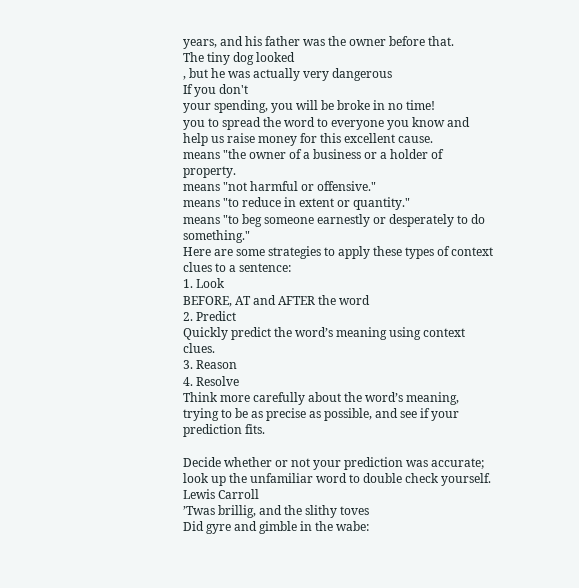years, and his father was the owner before that.
The tiny dog looked
, but he was actually very dangerous
If you don't
your spending, you will be broke in no time!
you to spread the word to everyone you know and help us raise money for this excellent cause.
means "the owner of a business or a holder of property.
means "not harmful or offensive."
means "to reduce in extent or quantity."
means "to beg someone earnestly or desperately to do something."
Here are some strategies to apply these types of context clues to a sentence:
1. Look
BEFORE, AT and AFTER the word
2. Predict
Quickly predict the word’s meaning using context clues.
3. Reason
4. Resolve
Think more carefully about the word’s meaning, trying to be as precise as possible, and see if your prediction fits.

Decide whether or not your prediction was accurate; look up the unfamiliar word to double check yourself.
Lewis Carroll
’Twas brillig, and the slithy toves
Did gyre and gimble in the wabe: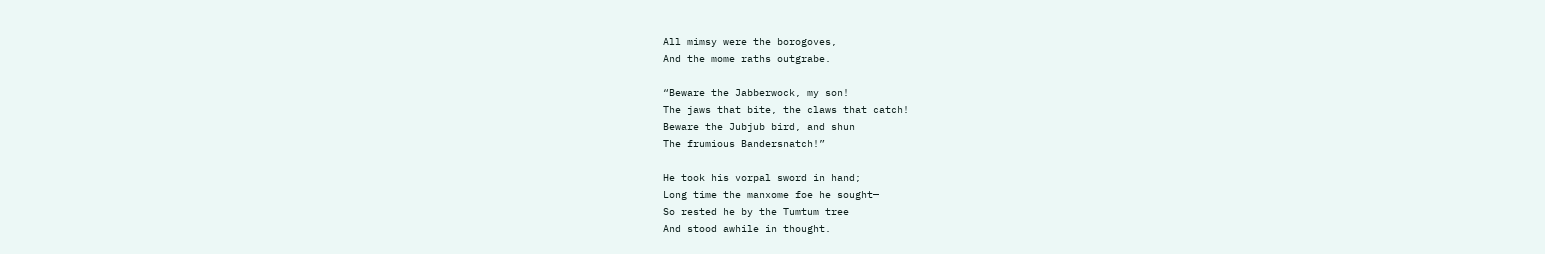All mimsy were the borogoves,
And the mome raths outgrabe.

“Beware the Jabberwock, my son!
The jaws that bite, the claws that catch!
Beware the Jubjub bird, and shun
The frumious Bandersnatch!”

He took his vorpal sword in hand;
Long time the manxome foe he sought—
So rested he by the Tumtum tree
And stood awhile in thought.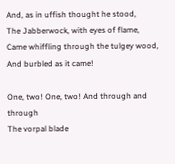And, as in uffish thought he stood,
The Jabberwock, with eyes of flame,
Came whiffling through the tulgey wood,
And burbled as it came!

One, two! One, two! And through and through
The vorpal blade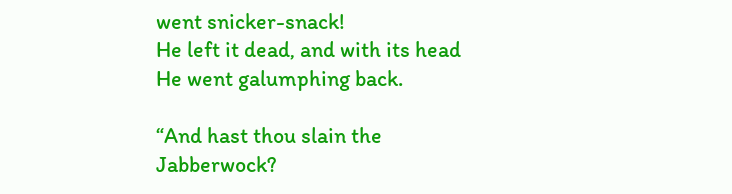went snicker-snack!
He left it dead, and with its head
He went galumphing back.

“And hast thou slain the Jabberwock?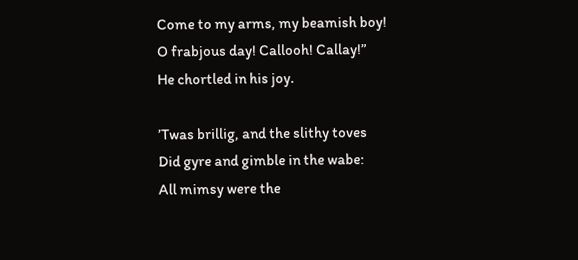Come to my arms, my beamish boy!
O frabjous day! Callooh! Callay!”
He chortled in his joy.

’Twas brillig, and the slithy toves
Did gyre and gimble in the wabe:
All mimsy were the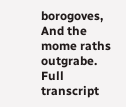borogoves,
And the mome raths outgrabe.
Full transcript